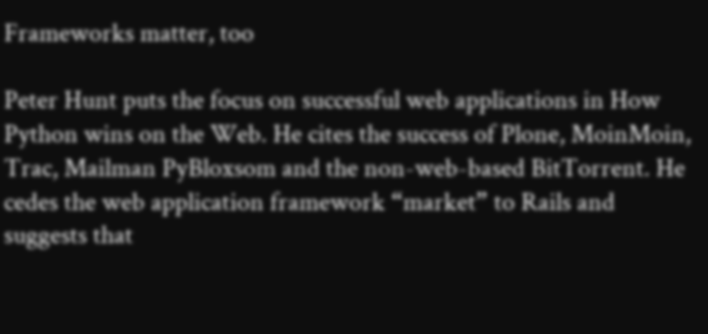Frameworks matter, too

Peter Hunt puts the focus on successful web applications in How Python wins on the Web. He cites the success of Plone, MoinMoin, Trac, Mailman PyBloxsom and the non-web-based BitTorrent. He cedes the web application framework “market” to Rails and suggests that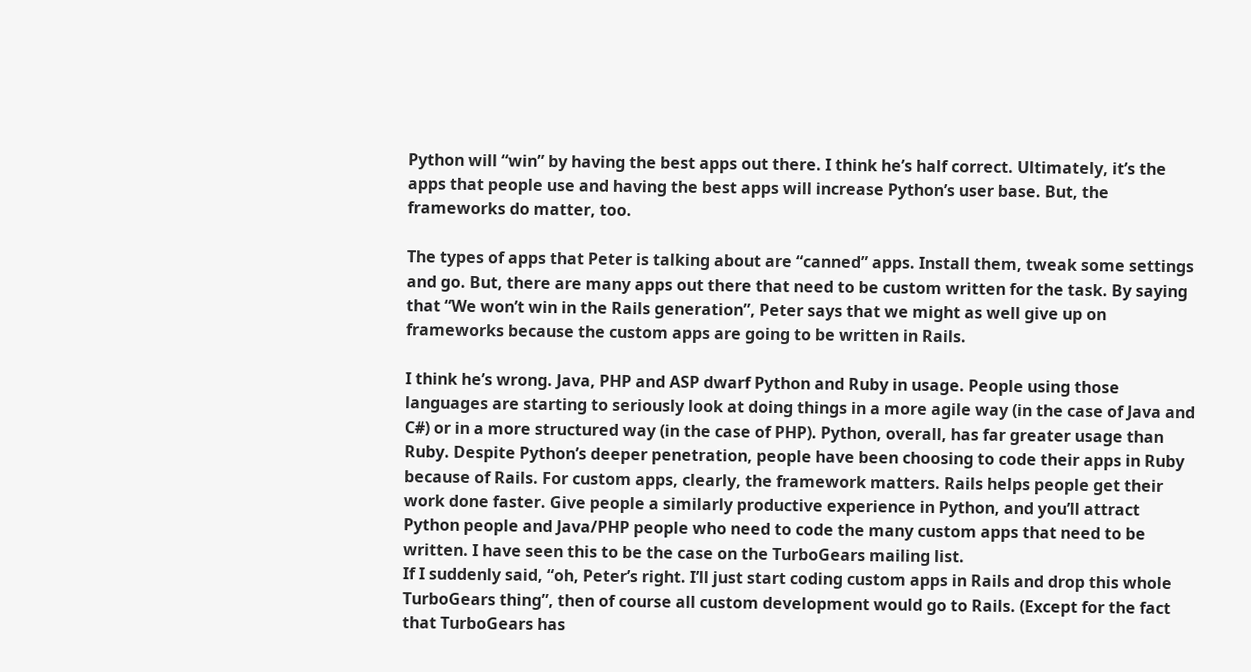Python will “win” by having the best apps out there. I think he’s half correct. Ultimately, it’s the apps that people use and having the best apps will increase Python’s user base. But, the frameworks do matter, too.

The types of apps that Peter is talking about are “canned” apps. Install them, tweak some settings and go. But, there are many apps out there that need to be custom written for the task. By saying that “We won’t win in the Rails generation”, Peter says that we might as well give up on frameworks because the custom apps are going to be written in Rails.

I think he’s wrong. Java, PHP and ASP dwarf Python and Ruby in usage. People using those languages are starting to seriously look at doing things in a more agile way (in the case of Java and C#) or in a more structured way (in the case of PHP). Python, overall, has far greater usage than Ruby. Despite Python’s deeper penetration, people have been choosing to code their apps in Ruby because of Rails. For custom apps, clearly, the framework matters. Rails helps people get their work done faster. Give people a similarly productive experience in Python, and you’ll attract Python people and Java/PHP people who need to code the many custom apps that need to be written. I have seen this to be the case on the TurboGears mailing list.
If I suddenly said, “oh, Peter’s right. I’ll just start coding custom apps in Rails and drop this whole TurboGears thing”, then of course all custom development would go to Rails. (Except for the fact that TurboGears has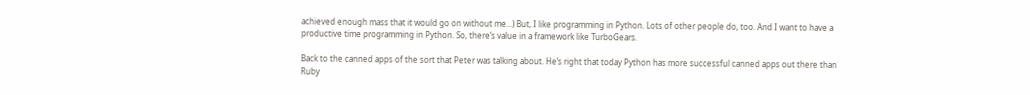achieved enough mass that it would go on without me…) But, I like programming in Python. Lots of other people do, too. And I want to have a productive time programming in Python. So, there’s value in a framework like TurboGears.

Back to the canned apps of the sort that Peter was talking about. He’s right that today Python has more successful canned apps out there than Ruby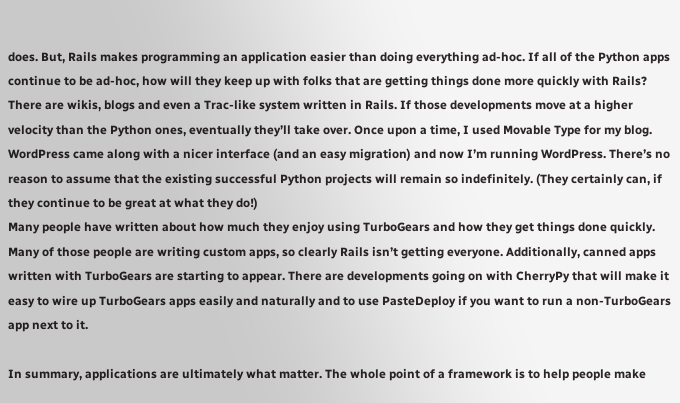does. But, Rails makes programming an application easier than doing everything ad-hoc. If all of the Python apps continue to be ad-hoc, how will they keep up with folks that are getting things done more quickly with Rails? There are wikis, blogs and even a Trac-like system written in Rails. If those developments move at a higher velocity than the Python ones, eventually they’ll take over. Once upon a time, I used Movable Type for my blog. WordPress came along with a nicer interface (and an easy migration) and now I’m running WordPress. There’s no reason to assume that the existing successful Python projects will remain so indefinitely. (They certainly can, if they continue to be great at what they do!)
Many people have written about how much they enjoy using TurboGears and how they get things done quickly. Many of those people are writing custom apps, so clearly Rails isn’t getting everyone. Additionally, canned apps written with TurboGears are starting to appear. There are developments going on with CherryPy that will make it easy to wire up TurboGears apps easily and naturally and to use PasteDeploy if you want to run a non-TurboGears app next to it.

In summary, applications are ultimately what matter. The whole point of a framework is to help people make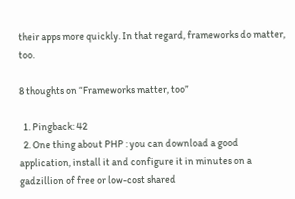their apps more quickly. In that regard, frameworks do matter, too.

8 thoughts on “Frameworks matter, too”

  1. Pingback: 42
  2. One thing about PHP : you can download a good application, install it and configure it in minutes on a gadzillion of free or low-cost shared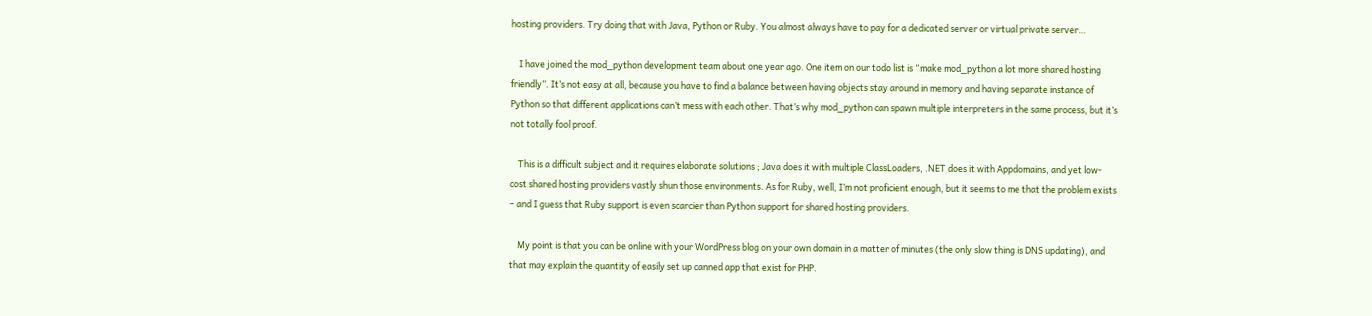hosting providers. Try doing that with Java, Python or Ruby. You almost always have to pay for a dedicated server or virtual private server…

    I have joined the mod_python development team about one year ago. One item on our todo list is “make mod_python a lot more shared hosting friendly”. It’s not easy at all, because you have to find a balance between having objects stay around in memory and having separate instance of Python so that different applications can’t mess with each other. That’s why mod_python can spawn multiple interpreters in the same process, but it’s not totally fool proof.

    This is a difficult subject and it requires elaborate solutions ; Java does it with multiple ClassLoaders, .NET does it with Appdomains, and yet low-cost shared hosting providers vastly shun those environments. As for Ruby, well, I’m not proficient enough, but it seems to me that the problem exists – and I guess that Ruby support is even scarcier than Python support for shared hosting providers.

    My point is that you can be online with your WordPress blog on your own domain in a matter of minutes (the only slow thing is DNS updating), and that may explain the quantity of easily set up canned app that exist for PHP.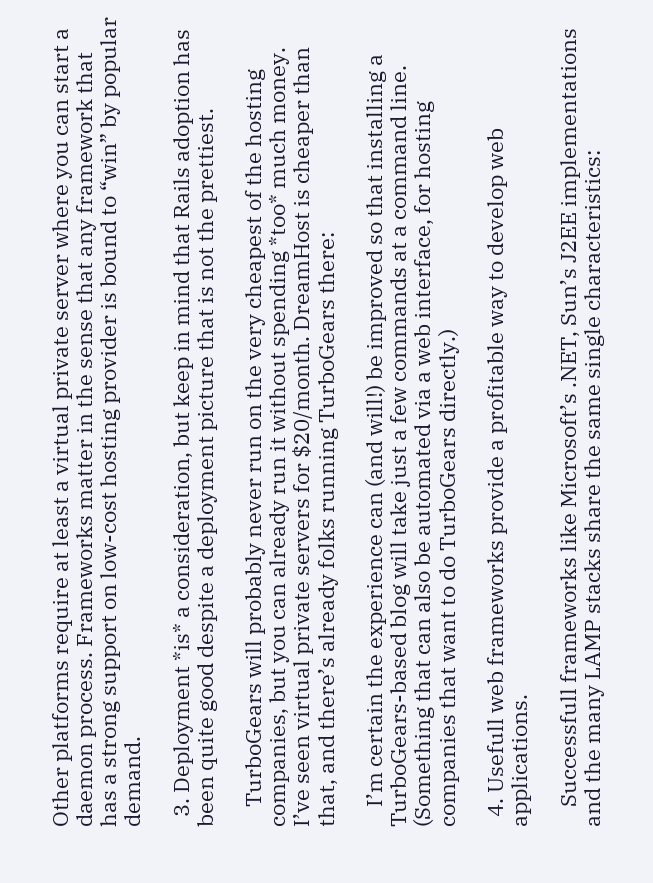Other platforms require at least a virtual private server where you can start a daemon process. Frameworks matter in the sense that any framework that has a strong support on low-cost hosting provider is bound to “win” by popular demand.

  3. Deployment *is* a consideration, but keep in mind that Rails adoption has been quite good despite a deployment picture that is not the prettiest.

    TurboGears will probably never run on the very cheapest of the hosting companies, but you can already run it without spending *too* much money. I’ve seen virtual private servers for $20/month. DreamHost is cheaper than that, and there’s already folks running TurboGears there:

    I’m certain the experience can (and will!) be improved so that installing a TurboGears-based blog will take just a few commands at a command line. (Something that can also be automated via a web interface, for hosting companies that want to do TurboGears directly.)

  4. Usefull web frameworks provide a profitable way to develop web applications.

    Successfull frameworks like Microsoft’s .NET, Sun’s J2EE implementations and the many LAMP stacks share the same single characteristics: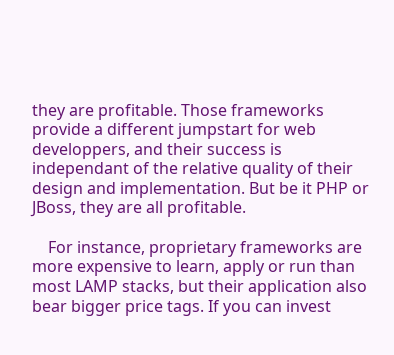they are profitable. Those frameworks provide a different jumpstart for web developpers, and their success is independant of the relative quality of their design and implementation. But be it PHP or JBoss, they are all profitable.

    For instance, proprietary frameworks are more expensive to learn, apply or run than most LAMP stacks, but their application also bear bigger price tags. If you can invest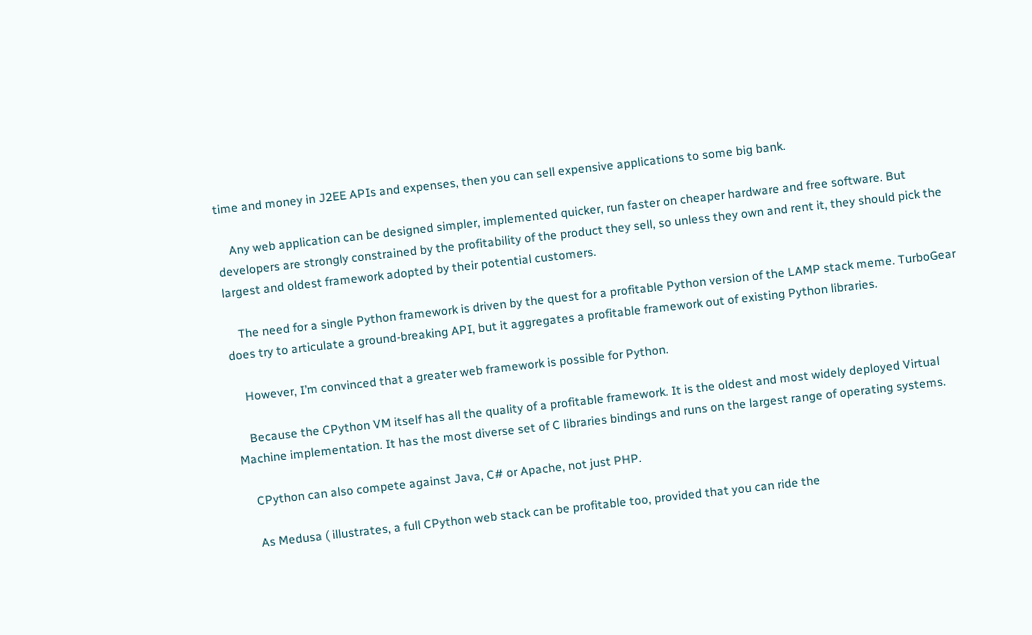time and money in J2EE APIs and expenses, then you can sell expensive applications to some big bank.

    Any web application can be designed simpler, implemented quicker, run faster on cheaper hardware and free software. But developers are strongly constrained by the profitability of the product they sell, so unless they own and rent it, they should pick the largest and oldest framework adopted by their potential customers.

    The need for a single Python framework is driven by the quest for a profitable Python version of the LAMP stack meme. TurboGear does try to articulate a ground-breaking API, but it aggregates a profitable framework out of existing Python libraries.

    However, I’m convinced that a greater web framework is possible for Python.

    Because the CPython VM itself has all the quality of a profitable framework. It is the oldest and most widely deployed Virtual Machine implementation. It has the most diverse set of C libraries bindings and runs on the largest range of operating systems.

    CPython can also compete against Java, C# or Apache, not just PHP.

    As Medusa ( illustrates, a full CPython web stack can be profitable too, provided that you can ride the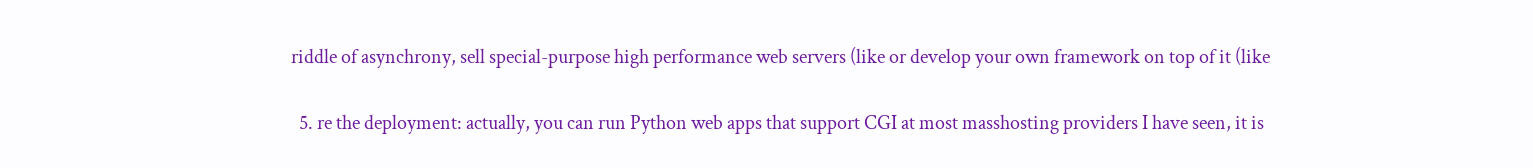riddle of asynchrony, sell special-purpose high performance web servers (like or develop your own framework on top of it (like

  5. re the deployment: actually, you can run Python web apps that support CGI at most masshosting providers I have seen, it is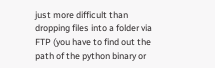just more difficult than dropping files into a folder via FTP (you have to find out the path of the python binary or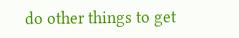do other things to get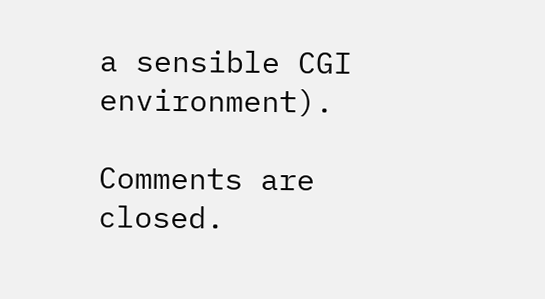a sensible CGI environment).

Comments are closed.